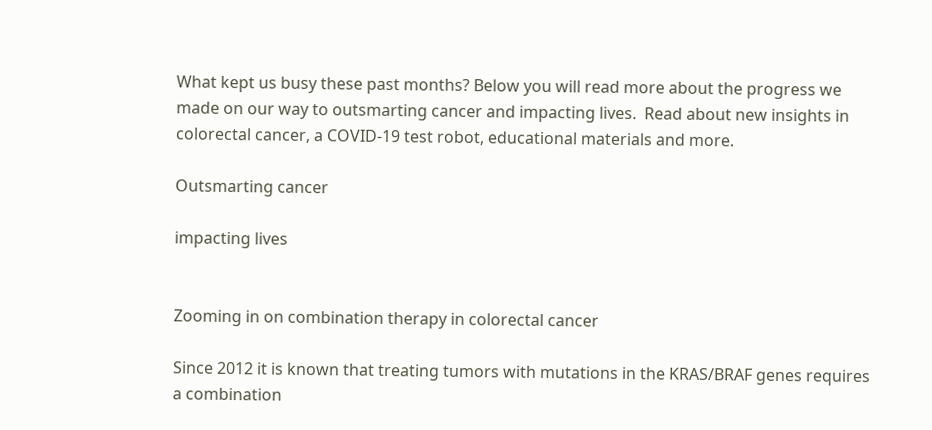What kept us busy these past months? Below you will read more about the progress we made on our way to outsmarting cancer and impacting lives.  Read about new insights in colorectal cancer, a COVID-19 test robot, educational materials and more.

Outsmarting cancer

impacting lives


Zooming in on combination therapy in colorectal cancer

Since 2012 it is known that treating tumors with mutations in the KRAS/BRAF genes requires a combination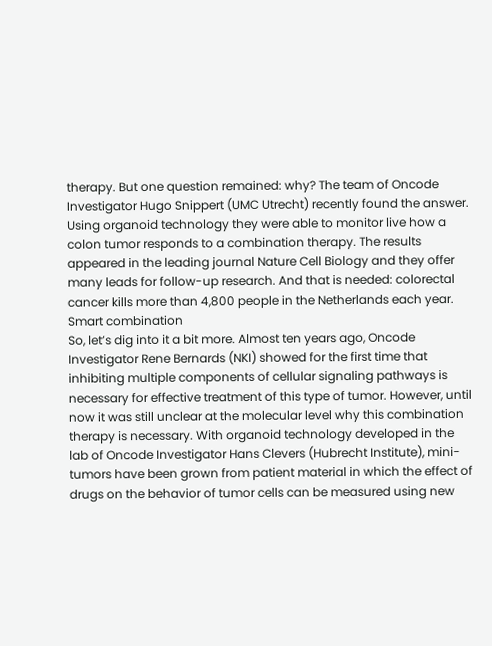therapy. But one question remained: why? The team of Oncode Investigator Hugo Snippert (UMC Utrecht) recently found the answer. Using organoid technology they were able to monitor live how a colon tumor responds to a combination therapy. The results appeared in the leading journal Nature Cell Biology and they offer many leads for follow-up research. And that is needed: colorectal cancer kills more than 4,800 people in the Netherlands each year.
Smart combination
So, let’s dig into it a bit more. Almost ten years ago, Oncode Investigator Rene Bernards (NKI) showed for the first time that inhibiting multiple components of cellular signaling pathways is necessary for effective treatment of this type of tumor. However, until now it was still unclear at the molecular level why this combination therapy is necessary. With organoid technology developed in the lab of Oncode Investigator Hans Clevers (Hubrecht Institute), mini-tumors have been grown from patient material in which the effect of drugs on the behavior of tumor cells can be measured using new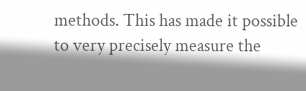methods. This has made it possible to very precisely measure the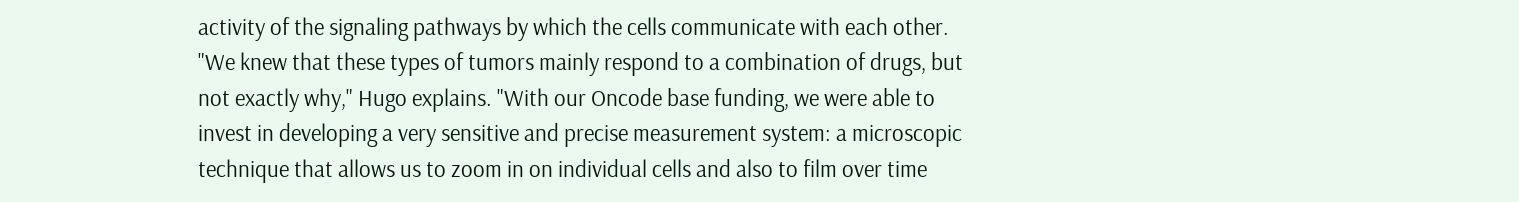activity of the signaling pathways by which the cells communicate with each other.
"We knew that these types of tumors mainly respond to a combination of drugs, but not exactly why," Hugo explains. "With our Oncode base funding, we were able to invest in developing a very sensitive and precise measurement system: a microscopic technique that allows us to zoom in on individual cells and also to film over time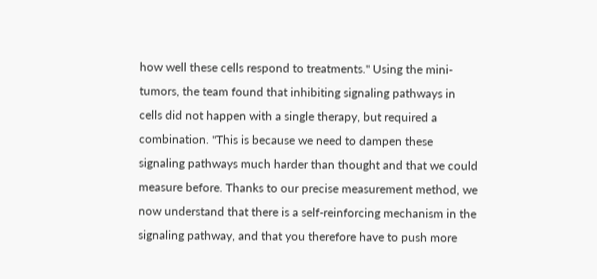how well these cells respond to treatments." Using the mini-tumors, the team found that inhibiting signaling pathways in cells did not happen with a single therapy, but required a combination. "This is because we need to dampen these signaling pathways much harder than thought and that we could measure before. Thanks to our precise measurement method, we now understand that there is a self-reinforcing mechanism in the signaling pathway, and that you therefore have to push more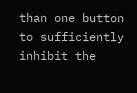than one button to sufficiently inhibit the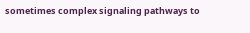sometimes complex signaling pathways to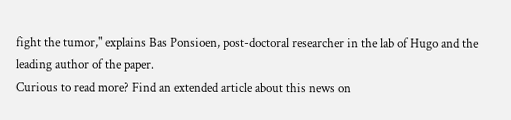fight the tumor," explains Bas Ponsioen, post-doctoral researcher in the lab of Hugo and the leading author of the paper.
Curious to read more? Find an extended article about this news on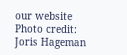our website
Photo credit: Joris Hageman